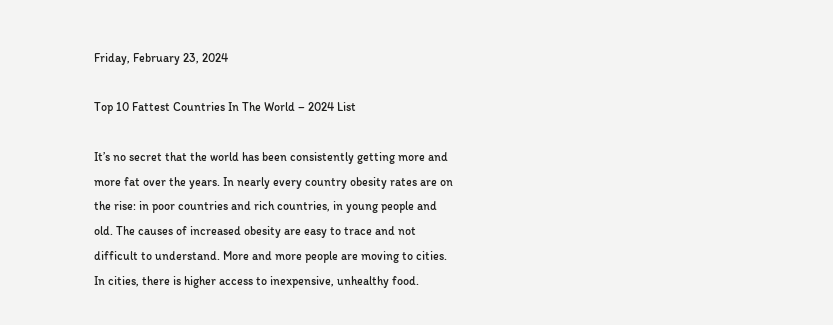Friday, February 23, 2024

Top 10 Fattest Countries In The World – 2024 List

It’s no secret that the world has been consistently getting more and more fat over the years. In nearly every country obesity rates are on the rise: in poor countries and rich countries, in young people and old. The causes of increased obesity are easy to trace and not difficult to understand. More and more people are moving to cities. In cities, there is higher access to inexpensive, unhealthy food.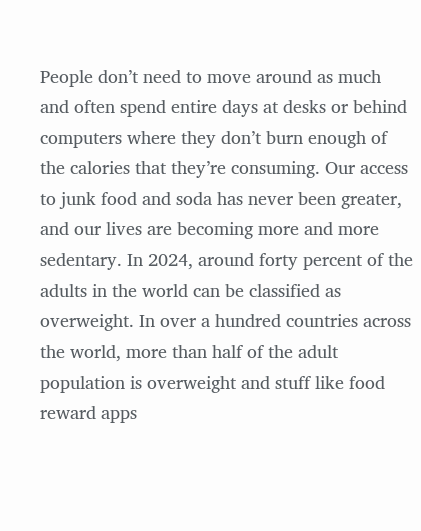People don’t need to move around as much and often spend entire days at desks or behind computers where they don’t burn enough of the calories that they’re consuming. Our access to junk food and soda has never been greater, and our lives are becoming more and more sedentary. In 2024, around forty percent of the adults in the world can be classified as overweight. In over a hundred countries across the world, more than half of the adult population is overweight and stuff like food reward apps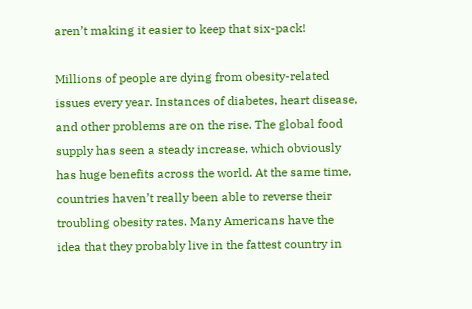aren’t making it easier to keep that six-pack!

Millions of people are dying from obesity-related issues every year. Instances of diabetes, heart disease, and other problems are on the rise. The global food supply has seen a steady increase, which obviously has huge benefits across the world. At the same time, countries haven’t really been able to reverse their troubling obesity rates. Many Americans have the idea that they probably live in the fattest country in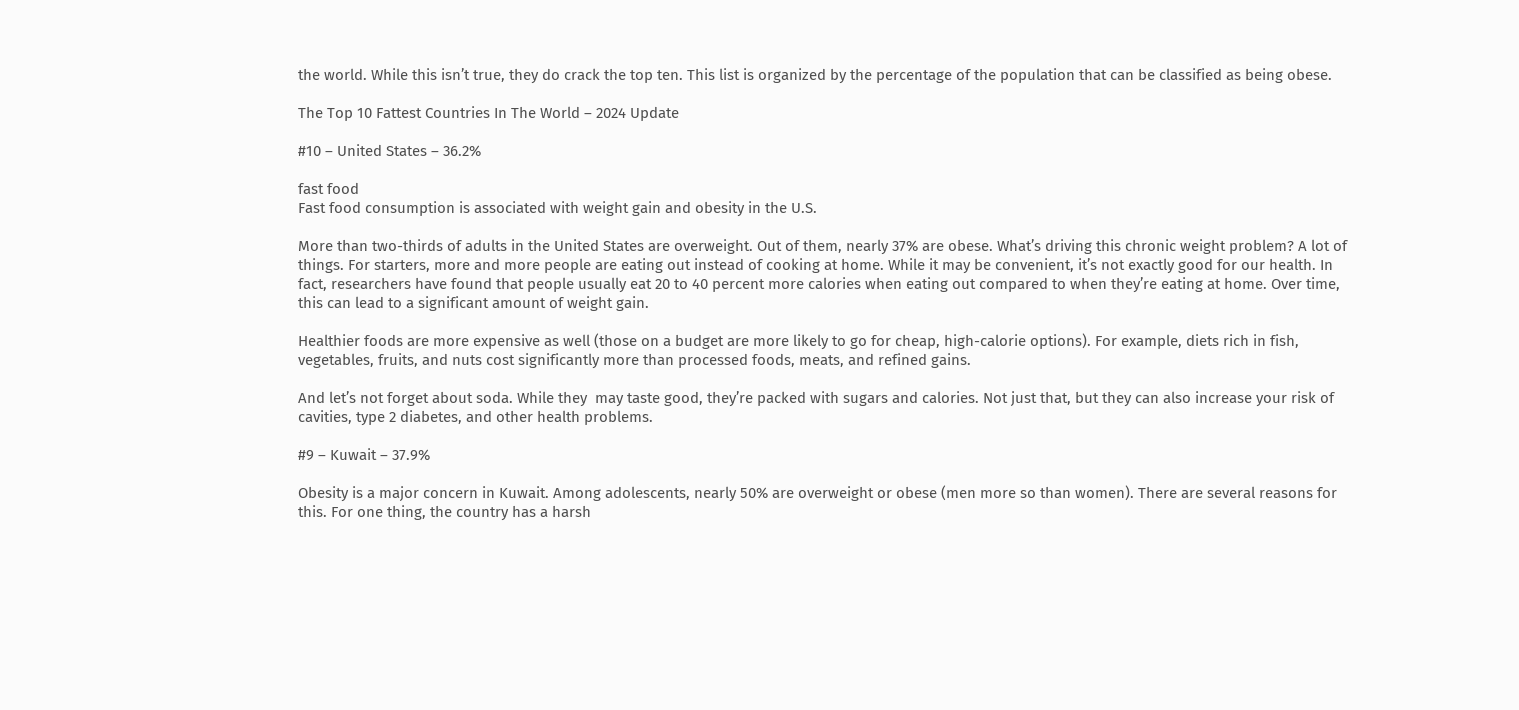the world. While this isn’t true, they do crack the top ten. This list is organized by the percentage of the population that can be classified as being obese.

The Top 10 Fattest Countries In The World – 2024 Update

#10 – United States – 36.2%

fast food
Fast food consumption is associated with weight gain and obesity in the U.S.

More than two-thirds of adults in the United States are overweight. Out of them, nearly 37% are obese. What’s driving this chronic weight problem? A lot of things. For starters, more and more people are eating out instead of cooking at home. While it may be convenient, it’s not exactly good for our health. In fact, researchers have found that people usually eat 20 to 40 percent more calories when eating out compared to when they’re eating at home. Over time, this can lead to a significant amount of weight gain.

Healthier foods are more expensive as well (those on a budget are more likely to go for cheap, high-calorie options). For example, diets rich in fish, vegetables, fruits, and nuts cost significantly more than processed foods, meats, and refined gains.

And let’s not forget about soda. While they  may taste good, they’re packed with sugars and calories. Not just that, but they can also increase your risk of cavities, type 2 diabetes, and other health problems.

#9 – Kuwait – 37.9%

Obesity is a major concern in Kuwait. Among adolescents, nearly 50% are overweight or obese (men more so than women). There are several reasons for this. For one thing, the country has a harsh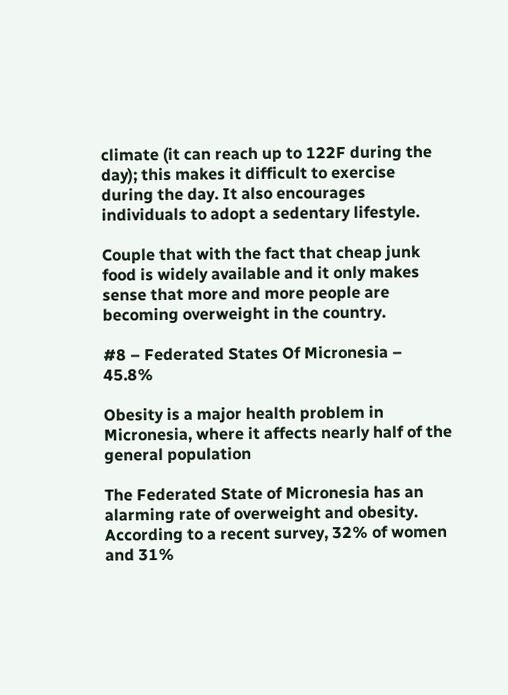climate (it can reach up to 122F during the day); this makes it difficult to exercise during the day. It also encourages individuals to adopt a sedentary lifestyle.

Couple that with the fact that cheap junk food is widely available and it only makes sense that more and more people are becoming overweight in the country.

#8 – Federated States Of Micronesia – 45.8%

Obesity is a major health problem in Micronesia, where it affects nearly half of the general population

The Federated State of Micronesia has an alarming rate of overweight and obesity. According to a recent survey, 32% of women and 31%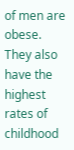of men are obese. They also have the highest rates of childhood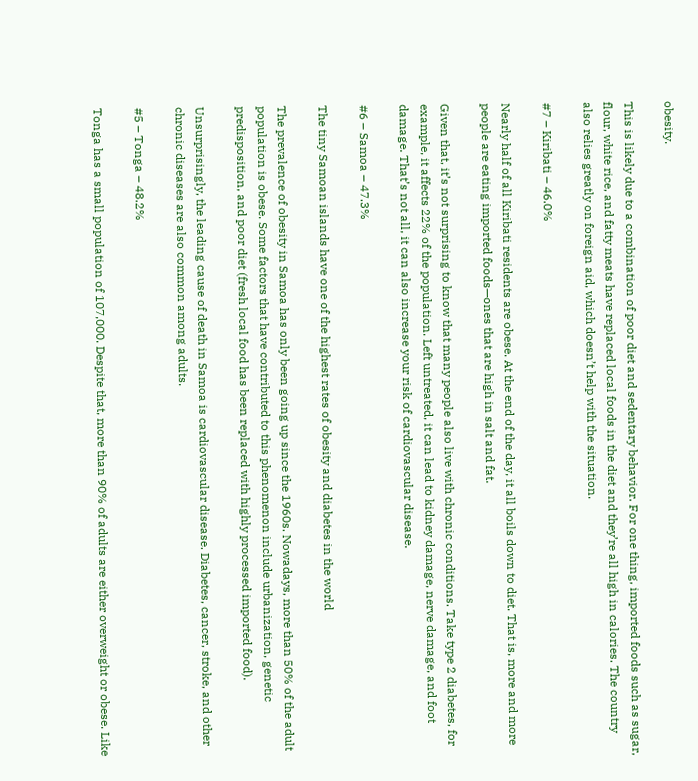obesity.

This is likely due to a combination of poor diet and sedentary behavior. For one thing, imported foods such as sugar, flour, white rice, and fatty meats have replaced local foods in the diet and they’re all high in calories. The country also relies greatly on foreign aid, which doesn’t help with the situation.

#7 – Kiribati – 46.0%

Nearly half of all Kiribati residents are obese. At the end of the day, it all boils down to diet. That is, more and more people are eating imported foods—ones that are high in salt and fat.

Given that, it’s not surprising to know that many people also live with chronic conditions. Take type 2 diabetes, for example, it affects 22% of the population. Left untreated, it can lead to kidney damage, nerve damage, and foot damage. That’s not all, it can also increase your risk of cardiovascular disease.

#6 – Samoa – 47.3%

The tiny Samoan islands have one of the highest rates of obesity and diabetes in the world

The prevalence of obesity in Samoa has only been going up since the 1960s. Nowadays, more than 50% of the adult population is obese. Some factors that have contributed to this phenomenon include urbanization, genetic predisposition, and poor diet (fresh local food has been replaced with highly processed imported food).

Unsurprisingly, the leading cause of death in Samoa is cardiovascular disease. Diabetes, cancer, stroke, and other chronic diseases are also common among adults.

#5 – Tonga – 48.2%

Tonga has a small population of 107,000. Despite that, more than 90% of adults are either overweight or obese. Like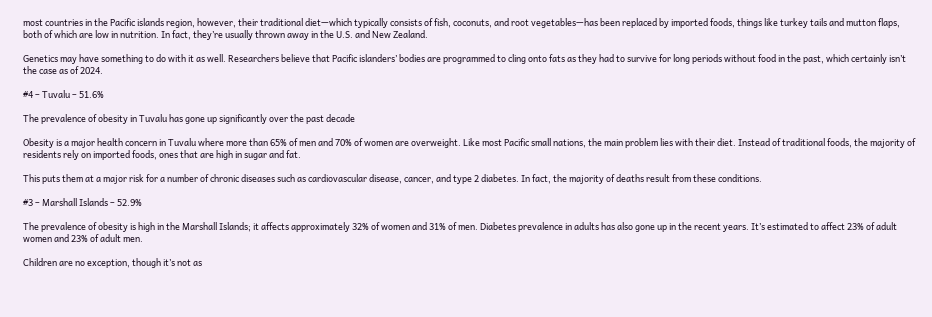most countries in the Pacific islands region, however, their traditional diet—which typically consists of fish, coconuts, and root vegetables—has been replaced by imported foods, things like turkey tails and mutton flaps, both of which are low in nutrition. In fact, they’re usually thrown away in the U.S. and New Zealand.

Genetics may have something to do with it as well. Researchers believe that Pacific islanders’ bodies are programmed to cling onto fats as they had to survive for long periods without food in the past, which certainly isn’t the case as of 2024.

#4 – Tuvalu – 51.6%

The prevalence of obesity in Tuvalu has gone up significantly over the past decade

Obesity is a major health concern in Tuvalu where more than 65% of men and 70% of women are overweight. Like most Pacific small nations, the main problem lies with their diet. Instead of traditional foods, the majority of residents rely on imported foods, ones that are high in sugar and fat.

This puts them at a major risk for a number of chronic diseases such as cardiovascular disease, cancer, and type 2 diabetes. In fact, the majority of deaths result from these conditions.

#3 – Marshall Islands – 52.9%

The prevalence of obesity is high in the Marshall Islands; it affects approximately 32% of women and 31% of men. Diabetes prevalence in adults has also gone up in the recent years. It’s estimated to affect 23% of adult women and 23% of adult men.

Children are no exception, though it’s not as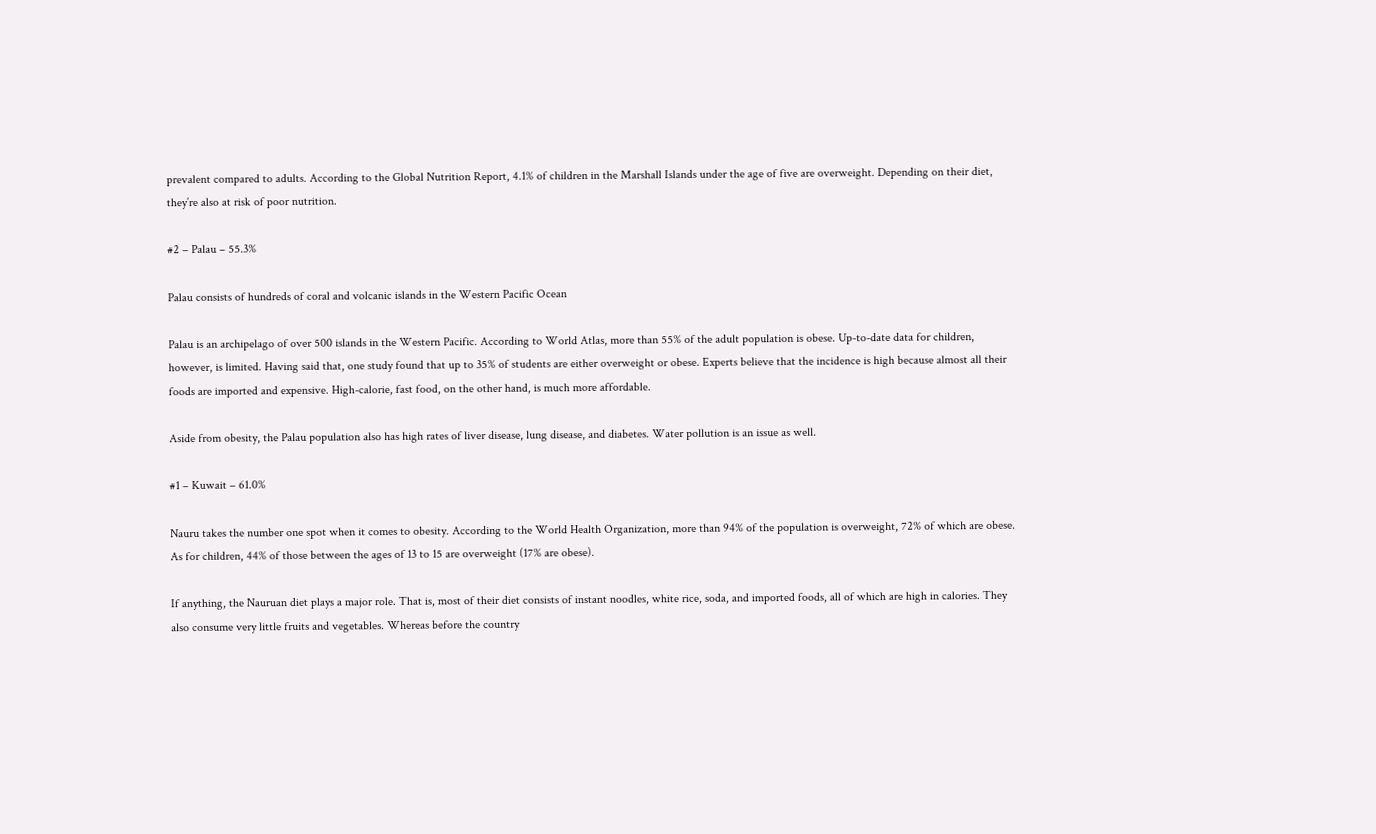prevalent compared to adults. According to the Global Nutrition Report, 4.1% of children in the Marshall Islands under the age of five are overweight. Depending on their diet, they’re also at risk of poor nutrition.

#2 – Palau – 55.3%

Palau consists of hundreds of coral and volcanic islands in the Western Pacific Ocean

Palau is an archipelago of over 500 islands in the Western Pacific. According to World Atlas, more than 55% of the adult population is obese. Up-to-date data for children, however, is limited. Having said that, one study found that up to 35% of students are either overweight or obese. Experts believe that the incidence is high because almost all their foods are imported and expensive. High-calorie, fast food, on the other hand, is much more affordable.

Aside from obesity, the Palau population also has high rates of liver disease, lung disease, and diabetes. Water pollution is an issue as well.

#1 – Kuwait – 61.0%

Nauru takes the number one spot when it comes to obesity. According to the World Health Organization, more than 94% of the population is overweight, 72% of which are obese. As for children, 44% of those between the ages of 13 to 15 are overweight (17% are obese).

If anything, the Nauruan diet plays a major role. That is, most of their diet consists of instant noodles, white rice, soda, and imported foods, all of which are high in calories. They also consume very little fruits and vegetables. Whereas before the country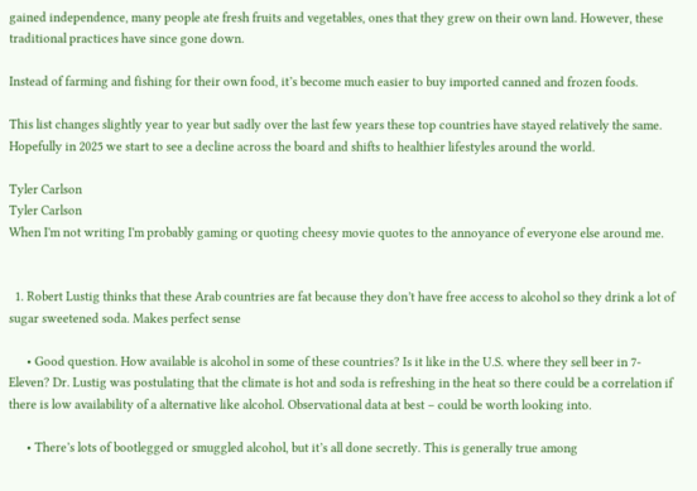gained independence, many people ate fresh fruits and vegetables, ones that they grew on their own land. However, these traditional practices have since gone down.

Instead of farming and fishing for their own food, it’s become much easier to buy imported canned and frozen foods.

This list changes slightly year to year but sadly over the last few years these top countries have stayed relatively the same. Hopefully in 2025 we start to see a decline across the board and shifts to healthier lifestyles around the world.

Tyler Carlson
Tyler Carlson
When I'm not writing I'm probably gaming or quoting cheesy movie quotes to the annoyance of everyone else around me.


  1. Robert Lustig thinks that these Arab countries are fat because they don’t have free access to alcohol so they drink a lot of sugar sweetened soda. Makes perfect sense

      • Good question. How available is alcohol in some of these countries? Is it like in the U.S. where they sell beer in 7-Eleven? Dr. Lustig was postulating that the climate is hot and soda is refreshing in the heat so there could be a correlation if there is low availability of a alternative like alcohol. Observational data at best – could be worth looking into.

      • There’s lots of bootlegged or smuggled alcohol, but it’s all done secretly. This is generally true among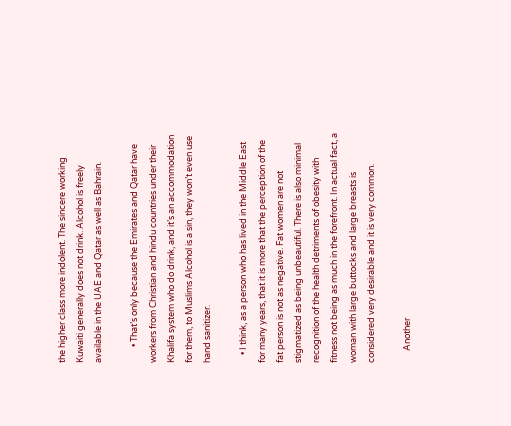the higher class more indolent. The sincere working Kuwaiti generally does not drink. Alcohol is freely available in the UAE and Qatar as well as Bahrain.

        • That’s only because the Emirates and Qatar have workers from Christian and hindu countries under their Khalifa system who do drink, and it’s an accommodation for them, to Muslims Alcohol is a sin, they won’t even use hand sanitizer.

    • I think, as a person who has lived in the Middle East for many years, that it is more that the perception of the fat person is not as negative. Fat women are not stigmatized as being unbeautiful. There is also minimal recognition of the health detriments of obesity with fitness not being as much in the forefront. In actual fact, a woman with large buttocks and large breasts is considered very desirable and it is very common.

      Another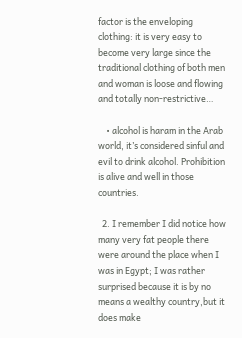factor is the enveloping clothing: it is very easy to become very large since the traditional clothing of both men and woman is loose and flowing and totally non-restrictive…

    • alcohol is haram in the Arab world, it’s considered sinful and evil to drink alcohol. Prohibition is alive and well in those countries.

  2. I remember I did notice how many very fat people there were around the place when I was in Egypt; I was rather surprised because it is by no means a wealthy country,but it does make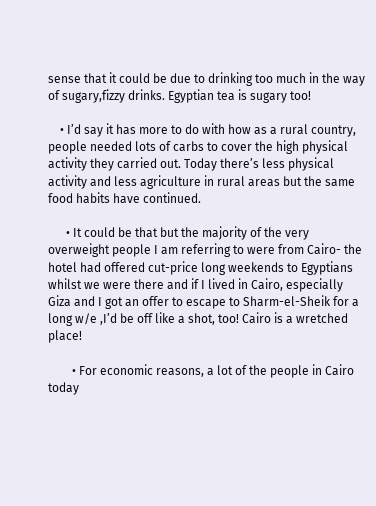sense that it could be due to drinking too much in the way of sugary,fizzy drinks. Egyptian tea is sugary too!

    • I’d say it has more to do with how as a rural country, people needed lots of carbs to cover the high physical activity they carried out. Today there’s less physical activity and less agriculture in rural areas but the same food habits have continued.

      • It could be that but the majority of the very overweight people I am referring to were from Cairo- the hotel had offered cut-price long weekends to Egyptians whilst we were there and if I lived in Cairo, especially Giza and I got an offer to escape to Sharm-el-Sheik for a long w/e ,I’d be off like a shot, too! Cairo is a wretched place!

        • For economic reasons, a lot of the people in Cairo today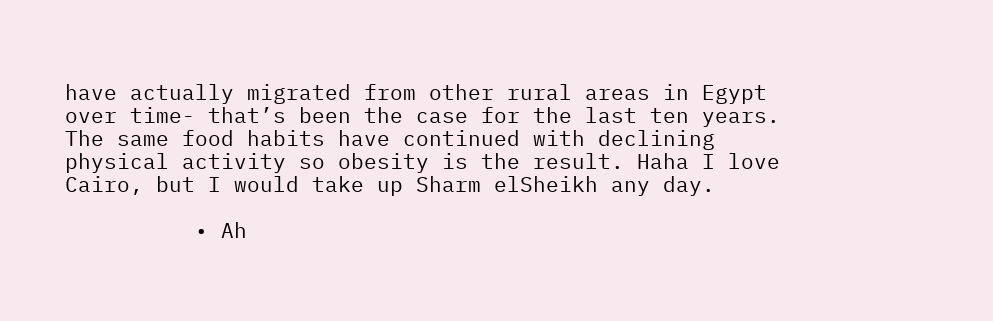have actually migrated from other rural areas in Egypt over time- that’s been the case for the last ten years. The same food habits have continued with declining physical activity so obesity is the result. Haha I love Cairo, but I would take up Sharm elSheikh any day.

          • Ah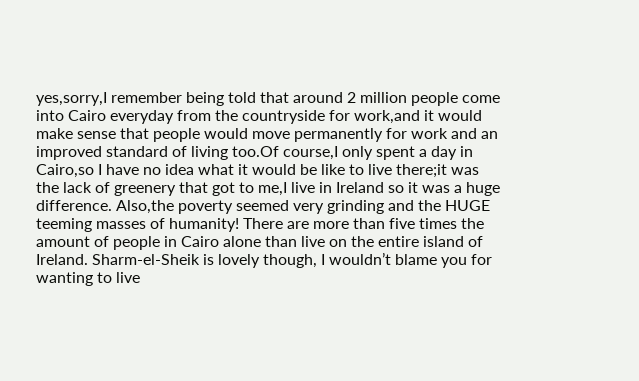yes,sorry,I remember being told that around 2 million people come into Cairo everyday from the countryside for work,and it would make sense that people would move permanently for work and an improved standard of living too.Of course,I only spent a day in Cairo,so I have no idea what it would be like to live there;it was the lack of greenery that got to me,I live in Ireland so it was a huge difference. Also,the poverty seemed very grinding and the HUGE teeming masses of humanity! There are more than five times the amount of people in Cairo alone than live on the entire island of Ireland. Sharm-el-Sheik is lovely though, I wouldn’t blame you for wanting to live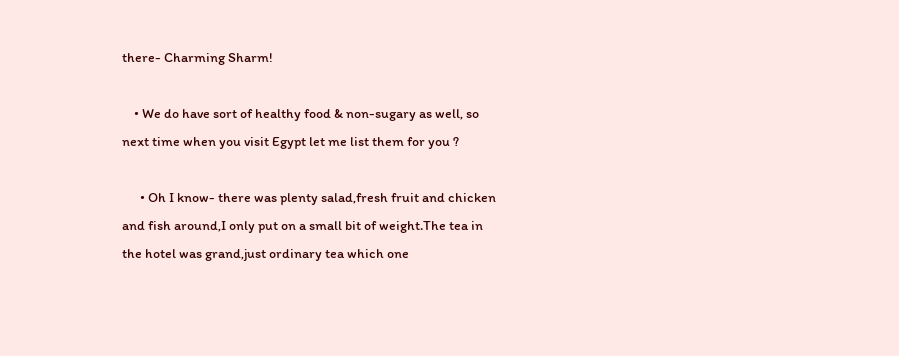there- Charming Sharm!

    • We do have sort of healthy food & non-sugary as well, so next time when you visit Egypt let me list them for you ?

      • Oh I know- there was plenty salad,fresh fruit and chicken and fish around,I only put on a small bit of weight.The tea in the hotel was grand,just ordinary tea which one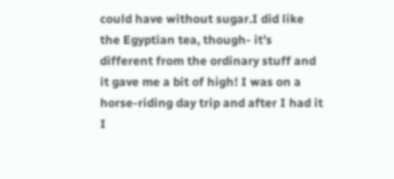could have without sugar.I did like the Egyptian tea, though- it’s different from the ordinary stuff and it gave me a bit of high! I was on a horse-riding day trip and after I had it I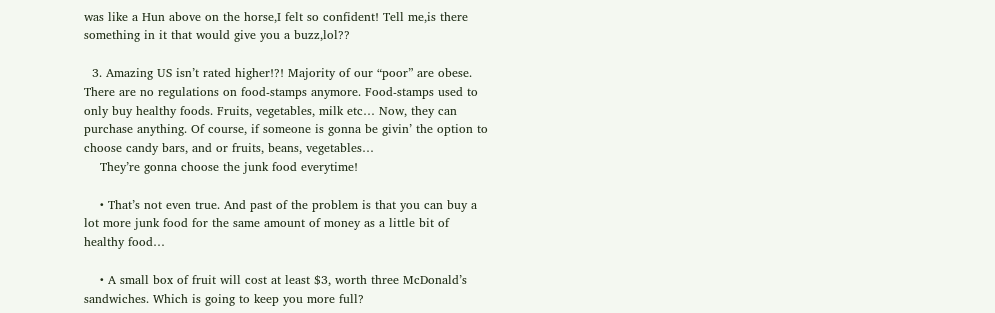was like a Hun above on the horse,I felt so confident! Tell me,is there something in it that would give you a buzz,lol??

  3. Amazing US isn’t rated higher!?! Majority of our “poor” are obese. There are no regulations on food-stamps anymore. Food-stamps used to only buy healthy foods. Fruits, vegetables, milk etc… Now, they can purchase anything. Of course, if someone is gonna be givin’ the option to choose candy bars, and or fruits, beans, vegetables…
    They’re gonna choose the junk food everytime!

    • That’s not even true. And past of the problem is that you can buy a lot more junk food for the same amount of money as a little bit of healthy food…

    • A small box of fruit will cost at least $3, worth three McDonald’s sandwiches. Which is going to keep you more full?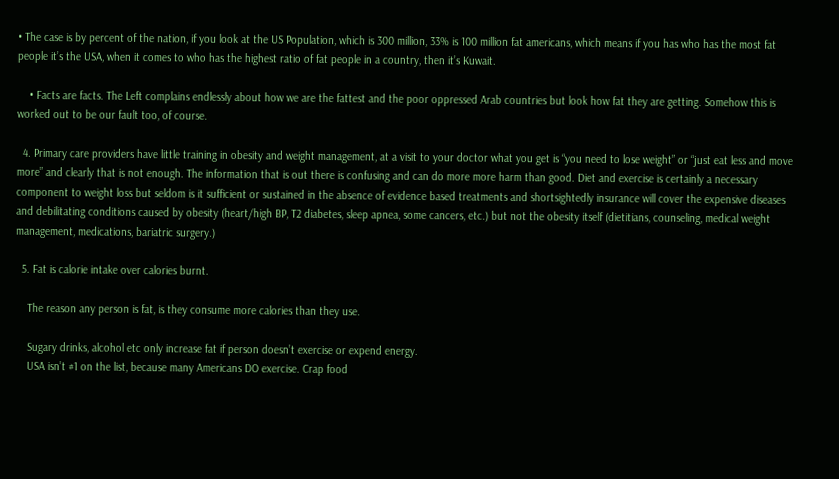• The case is by percent of the nation, if you look at the US Population, which is 300 million, 33% is 100 million fat americans, which means if you has who has the most fat people it’s the USA, when it comes to who has the highest ratio of fat people in a country, then it’s Kuwait.

    • Facts are facts. The Left complains endlessly about how we are the fattest and the poor oppressed Arab countries but look how fat they are getting. Somehow this is worked out to be our fault too, of course.

  4. Primary care providers have little training in obesity and weight management, at a visit to your doctor what you get is “you need to lose weight” or “just eat less and move more” and clearly that is not enough. The information that is out there is confusing and can do more more harm than good. Diet and exercise is certainly a necessary component to weight loss but seldom is it sufficient or sustained in the absence of evidence based treatments and shortsightedly insurance will cover the expensive diseases and debilitating conditions caused by obesity (heart/high BP, T2 diabetes, sleep apnea, some cancers, etc.) but not the obesity itself (dietitians, counseling, medical weight management, medications, bariatric surgery.)

  5. Fat is calorie intake over calories burnt.

    The reason any person is fat, is they consume more calories than they use.

    Sugary drinks, alcohol etc only increase fat if person doesn’t exercise or expend energy.
    USA isn’t #1 on the list, because many Americans DO exercise. Crap food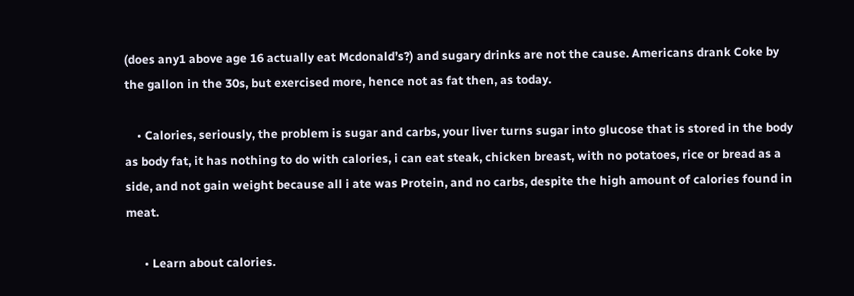(does any1 above age 16 actually eat Mcdonald’s?) and sugary drinks are not the cause. Americans drank Coke by the gallon in the 30s, but exercised more, hence not as fat then, as today.

    • Calories, seriously, the problem is sugar and carbs, your liver turns sugar into glucose that is stored in the body as body fat, it has nothing to do with calories, i can eat steak, chicken breast, with no potatoes, rice or bread as a side, and not gain weight because all i ate was Protein, and no carbs, despite the high amount of calories found in meat.

      • Learn about calories.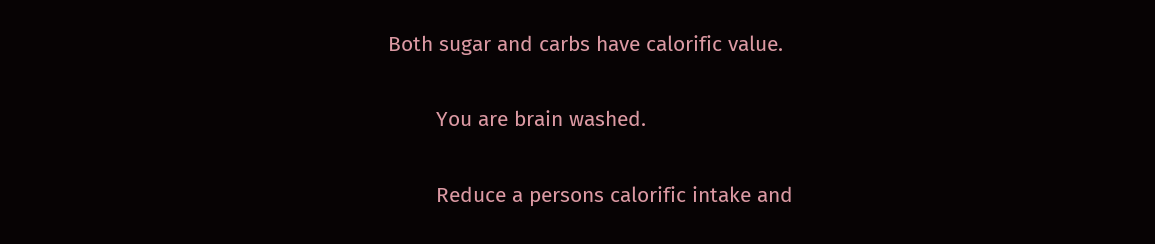Both sugar and carbs have calorific value.

        You are brain washed.

        Reduce a persons calorific intake and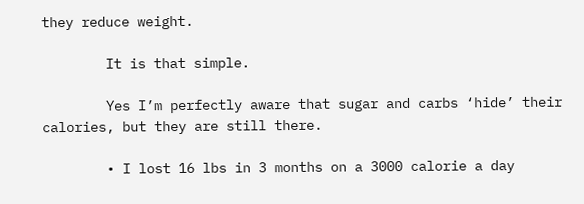they reduce weight.

        It is that simple.

        Yes I’m perfectly aware that sugar and carbs ‘hide’ their calories, but they are still there.

        • I lost 16 lbs in 3 months on a 3000 calorie a day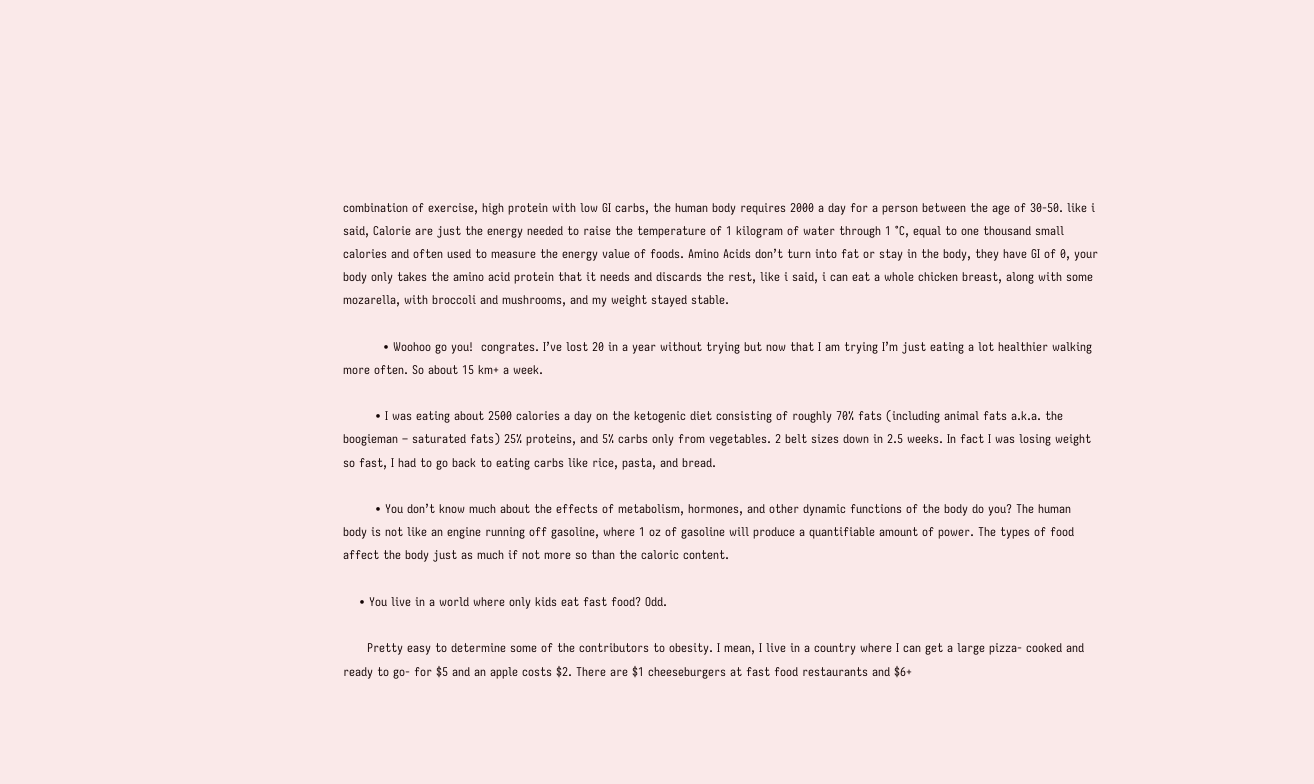combination of exercise, high protein with low GI carbs, the human body requires 2000 a day for a person between the age of 30-50. like i said, Calorie are just the energy needed to raise the temperature of 1 kilogram of water through 1 °C, equal to one thousand small calories and often used to measure the energy value of foods. Amino Acids don’t turn into fat or stay in the body, they have GI of 0, your body only takes the amino acid protein that it needs and discards the rest, like i said, i can eat a whole chicken breast, along with some mozarella, with broccoli and mushrooms, and my weight stayed stable.

          • Woohoo go you!  congrates. I’ve lost 20 in a year without trying but now that I am trying I’m just eating a lot healthier walking more often. So about 15 km+ a week.

        • I was eating about 2500 calories a day on the ketogenic diet consisting of roughly 70% fats (including animal fats a.k.a. the boogieman – saturated fats) 25% proteins, and 5% carbs only from vegetables. 2 belt sizes down in 2.5 weeks. In fact I was losing weight so fast, I had to go back to eating carbs like rice, pasta, and bread.

        • You don’t know much about the effects of metabolism, hormones, and other dynamic functions of the body do you? The human body is not like an engine running off gasoline, where 1 oz of gasoline will produce a quantifiable amount of power. The types of food affect the body just as much if not more so than the caloric content.

    • You live in a world where only kids eat fast food? Odd.

      Pretty easy to determine some of the contributors to obesity. I mean, I live in a country where I can get a large pizza- cooked and ready to go- for $5 and an apple costs $2. There are $1 cheeseburgers at fast food restaurants and $6+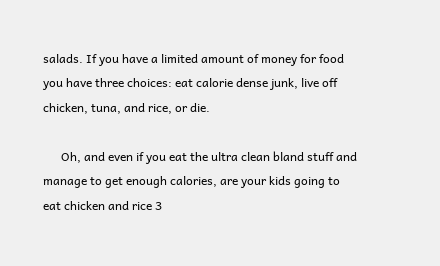salads. If you have a limited amount of money for food you have three choices: eat calorie dense junk, live off chicken, tuna, and rice, or die.

      Oh, and even if you eat the ultra clean bland stuff and manage to get enough calories, are your kids going to eat chicken and rice 3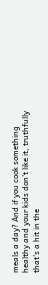meals a day? And if you cook something healthy and your kids don’t like it, truthfully that’s a hit in the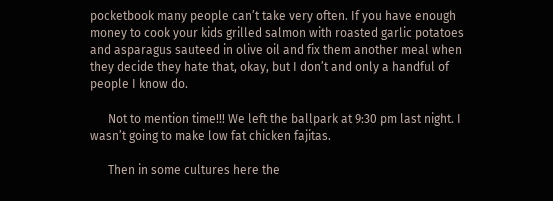pocketbook many people can’t take very often. If you have enough money to cook your kids grilled salmon with roasted garlic potatoes and asparagus sauteed in olive oil and fix them another meal when they decide they hate that, okay, but I don’t and only a handful of people I know do.

      Not to mention time!!! We left the ballpark at 9:30 pm last night. I wasn’t going to make low fat chicken fajitas.

      Then in some cultures here the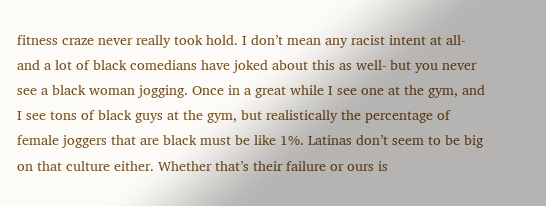fitness craze never really took hold. I don’t mean any racist intent at all- and a lot of black comedians have joked about this as well- but you never see a black woman jogging. Once in a great while I see one at the gym, and I see tons of black guys at the gym, but realistically the percentage of female joggers that are black must be like 1%. Latinas don’t seem to be big on that culture either. Whether that’s their failure or ours is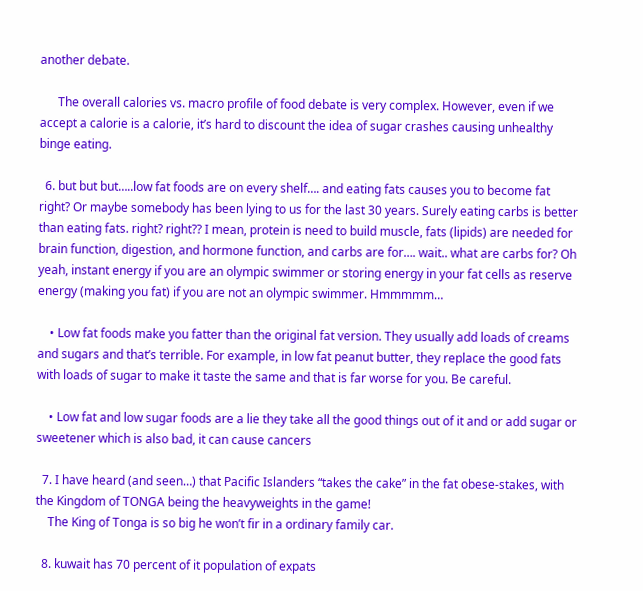another debate.

      The overall calories vs. macro profile of food debate is very complex. However, even if we accept a calorie is a calorie, it’s hard to discount the idea of sugar crashes causing unhealthy binge eating.

  6. but but but…..low fat foods are on every shelf…. and eating fats causes you to become fat right? Or maybe somebody has been lying to us for the last 30 years. Surely eating carbs is better than eating fats. right? right?? I mean, protein is need to build muscle, fats (lipids) are needed for brain function, digestion, and hormone function, and carbs are for…. wait.. what are carbs for? Oh yeah, instant energy if you are an olympic swimmer or storing energy in your fat cells as reserve energy (making you fat) if you are not an olympic swimmer. Hmmmmm…

    • Low fat foods make you fatter than the original fat version. They usually add loads of creams and sugars and that’s terrible. For example, in low fat peanut butter, they replace the good fats with loads of sugar to make it taste the same and that is far worse for you. Be careful.

    • Low fat and low sugar foods are a lie they take all the good things out of it and or add sugar or sweetener which is also bad, it can cause cancers

  7. I have heard (and seen…) that Pacific Islanders “takes the cake” in the fat obese-stakes, with the Kingdom of TONGA being the heavyweights in the game!
    The King of Tonga is so big he won’t fir in a ordinary family car.

  8. kuwait has 70 percent of it population of expats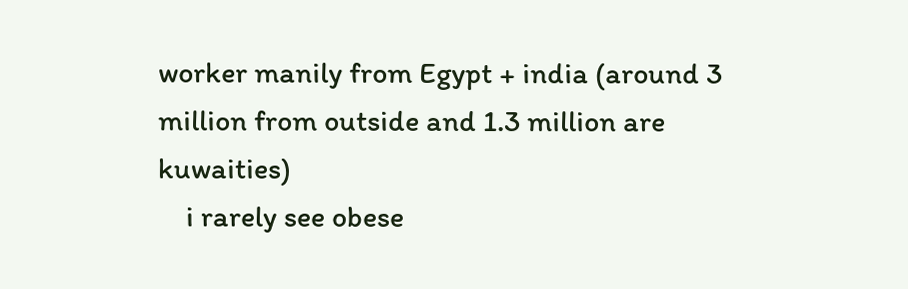worker manily from Egypt + india (around 3 million from outside and 1.3 million are kuwaities)
    i rarely see obese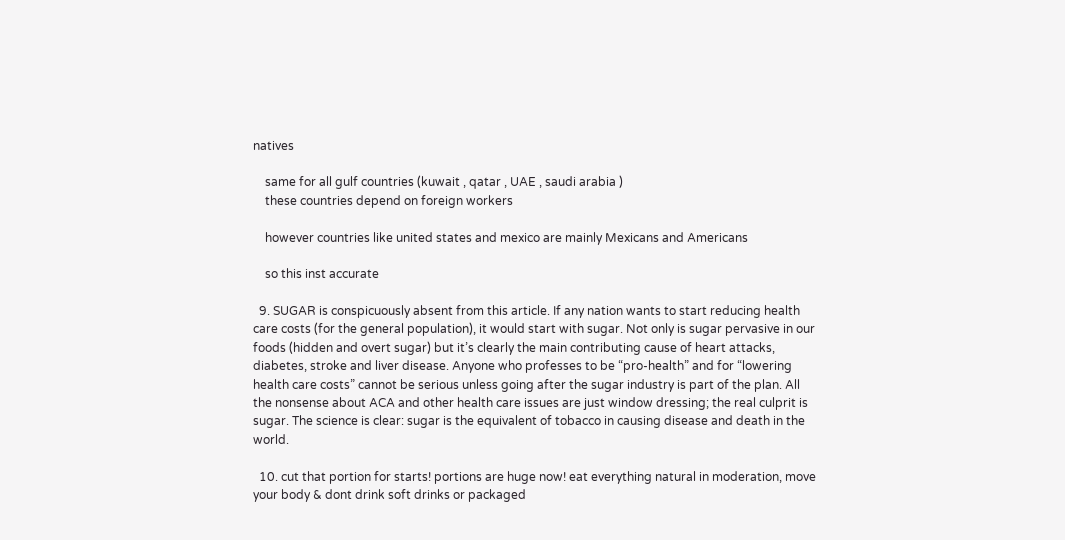natives

    same for all gulf countries (kuwait , qatar , UAE , saudi arabia )
    these countries depend on foreign workers

    however countries like united states and mexico are mainly Mexicans and Americans

    so this inst accurate

  9. SUGAR is conspicuously absent from this article. If any nation wants to start reducing health care costs (for the general population), it would start with sugar. Not only is sugar pervasive in our foods (hidden and overt sugar) but it’s clearly the main contributing cause of heart attacks, diabetes, stroke and liver disease. Anyone who professes to be “pro-health” and for “lowering health care costs” cannot be serious unless going after the sugar industry is part of the plan. All the nonsense about ACA and other health care issues are just window dressing; the real culprit is sugar. The science is clear: sugar is the equivalent of tobacco in causing disease and death in the world.

  10. cut that portion for starts! portions are huge now! eat everything natural in moderation, move your body & dont drink soft drinks or packaged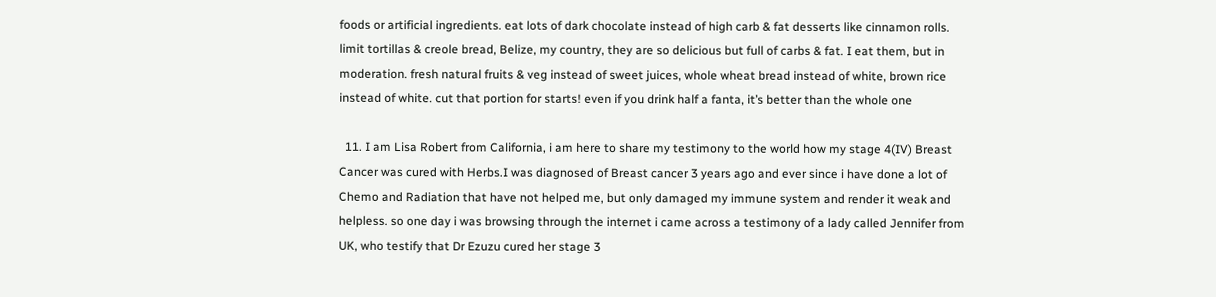foods or artificial ingredients. eat lots of dark chocolate instead of high carb & fat desserts like cinnamon rolls. limit tortillas & creole bread, Belize, my country, they are so delicious but full of carbs & fat. I eat them, but in moderation. fresh natural fruits & veg instead of sweet juices, whole wheat bread instead of white, brown rice instead of white. cut that portion for starts! even if you drink half a fanta, it’s better than the whole one

  11. I am Lisa Robert from California, i am here to share my testimony to the world how my stage 4(IV) Breast Cancer was cured with Herbs.I was diagnosed of Breast cancer 3 years ago and ever since i have done a lot of Chemo and Radiation that have not helped me, but only damaged my immune system and render it weak and helpless. so one day i was browsing through the internet i came across a testimony of a lady called Jennifer from UK, who testify that Dr Ezuzu cured her stage 3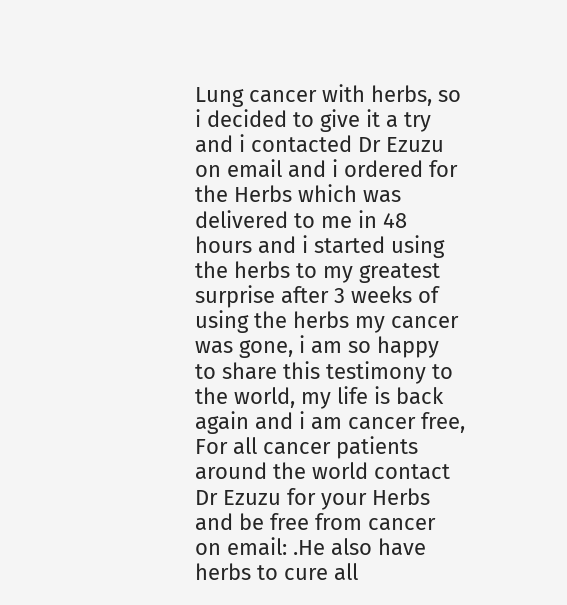Lung cancer with herbs, so i decided to give it a try and i contacted Dr Ezuzu on email and i ordered for the Herbs which was delivered to me in 48 hours and i started using the herbs to my greatest surprise after 3 weeks of using the herbs my cancer was gone, i am so happy to share this testimony to the world, my life is back again and i am cancer free, For all cancer patients around the world contact Dr Ezuzu for your Herbs and be free from cancer on email: .He also have herbs to cure all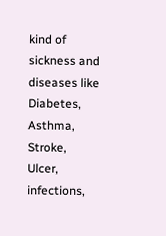kind of sickness and diseases like Diabetes, Asthma, Stroke, Ulcer, infections,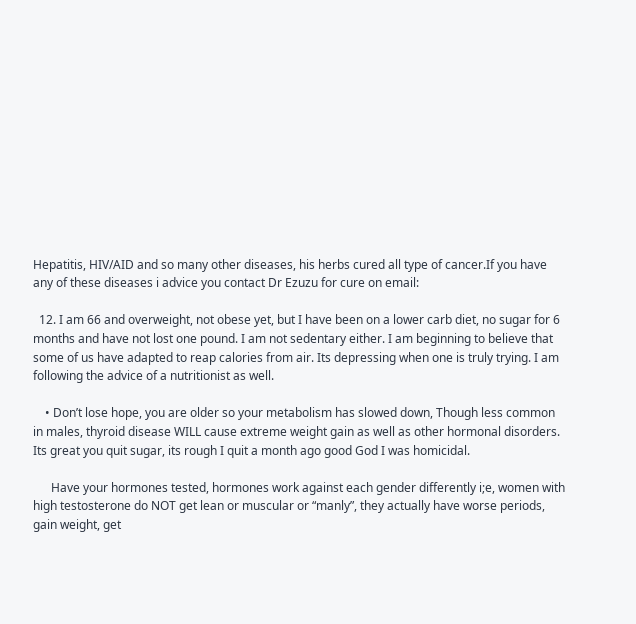Hepatitis, HIV/AID and so many other diseases, his herbs cured all type of cancer.If you have any of these diseases i advice you contact Dr Ezuzu for cure on email:

  12. I am 66 and overweight, not obese yet, but I have been on a lower carb diet, no sugar for 6 months and have not lost one pound. I am not sedentary either. I am beginning to believe that some of us have adapted to reap calories from air. Its depressing when one is truly trying. I am following the advice of a nutritionist as well.

    • Don’t lose hope, you are older so your metabolism has slowed down, Though less common in males, thyroid disease WILL cause extreme weight gain as well as other hormonal disorders. Its great you quit sugar, its rough I quit a month ago good God I was homicidal.

      Have your hormones tested, hormones work against each gender differently i;e, women with high testosterone do NOT get lean or muscular or “manly”, they actually have worse periods, gain weight, get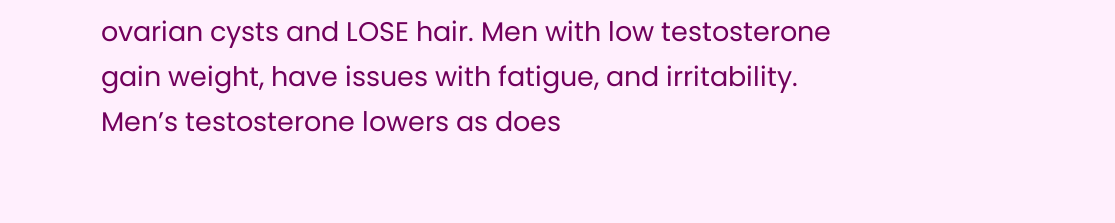ovarian cysts and LOSE hair. Men with low testosterone gain weight, have issues with fatigue, and irritability. Men’s testosterone lowers as does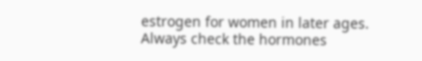estrogen for women in later ages. Always check the hormones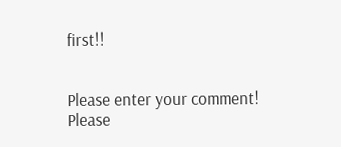first!!


Please enter your comment!
Please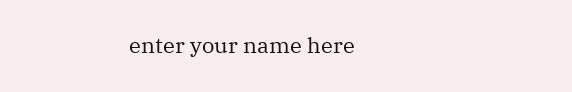enter your name here